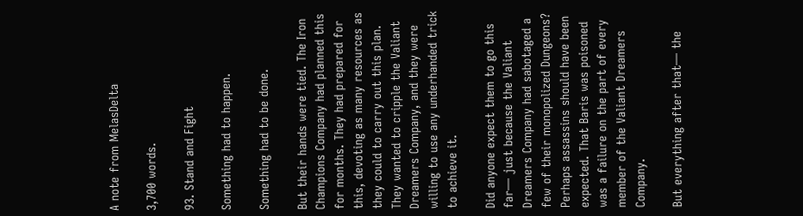A note from MelasDelta

3,700 words.

93. Stand and Fight

Something had to happen.

Something had to be done.

But their hands were tied. The Iron Champions Company had planned this for months. They had prepared for this, devoting as many resources as they could to carry out this plan. They wanted to cripple the Valiant Dreamers Company, and they were willing to use any underhanded trick to achieve it.

Did anyone expect them to go this far— just because the Valiant Dreamers Company had sabotaged a few of their monopolized Dungeons? Perhaps assassins should have been expected. That Baris was poisoned was a failure on the part of every member of the Valiant Dreamers Company.

But everything after that— the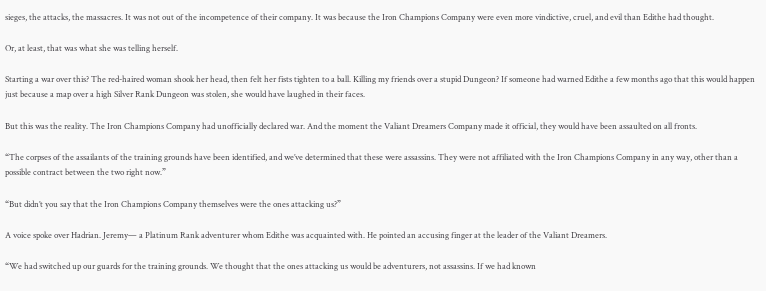sieges, the attacks, the massacres. It was not out of the incompetence of their company. It was because the Iron Champions Company were even more vindictive, cruel, and evil than Edithe had thought.

Or, at least, that was what she was telling herself.

Starting a war over this? The red-haired woman shook her head, then felt her fists tighten to a ball. Killing my friends over a stupid Dungeon? If someone had warned Edithe a few months ago that this would happen just because a map over a high Silver Rank Dungeon was stolen, she would have laughed in their faces.

But this was the reality. The Iron Champions Company had unofficially declared war. And the moment the Valiant Dreamers Company made it official, they would have been assaulted on all fronts.

“The corpses of the assailants of the training grounds have been identified, and we’ve determined that these were assassins. They were not affiliated with the Iron Champions Company in any way, other than a possible contract between the two right now.”

“But didn’t you say that the Iron Champions Company themselves were the ones attacking us?”

A voice spoke over Hadrian. Jeremy— a Platinum Rank adventurer whom Edithe was acquainted with. He pointed an accusing finger at the leader of the Valiant Dreamers.

“We had switched up our guards for the training grounds. We thought that the ones attacking us would be adventurers, not assassins. If we had known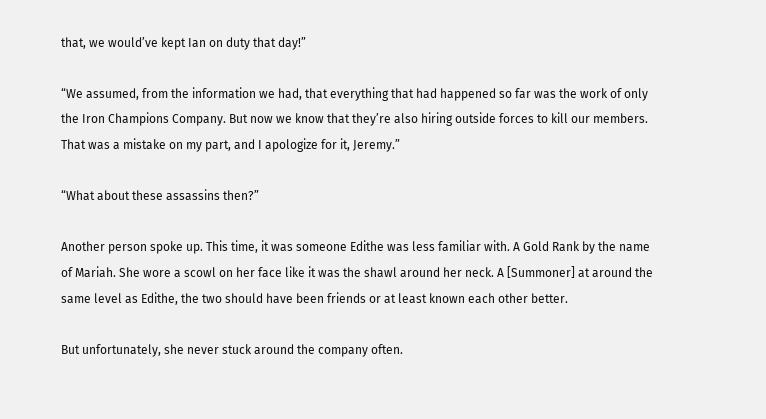that, we would’ve kept Ian on duty that day!”

“We assumed, from the information we had, that everything that had happened so far was the work of only the Iron Champions Company. But now we know that they’re also hiring outside forces to kill our members. That was a mistake on my part, and I apologize for it, Jeremy.”

“What about these assassins then?”

Another person spoke up. This time, it was someone Edithe was less familiar with. A Gold Rank by the name of Mariah. She wore a scowl on her face like it was the shawl around her neck. A [Summoner] at around the same level as Edithe, the two should have been friends or at least known each other better.

But unfortunately, she never stuck around the company often.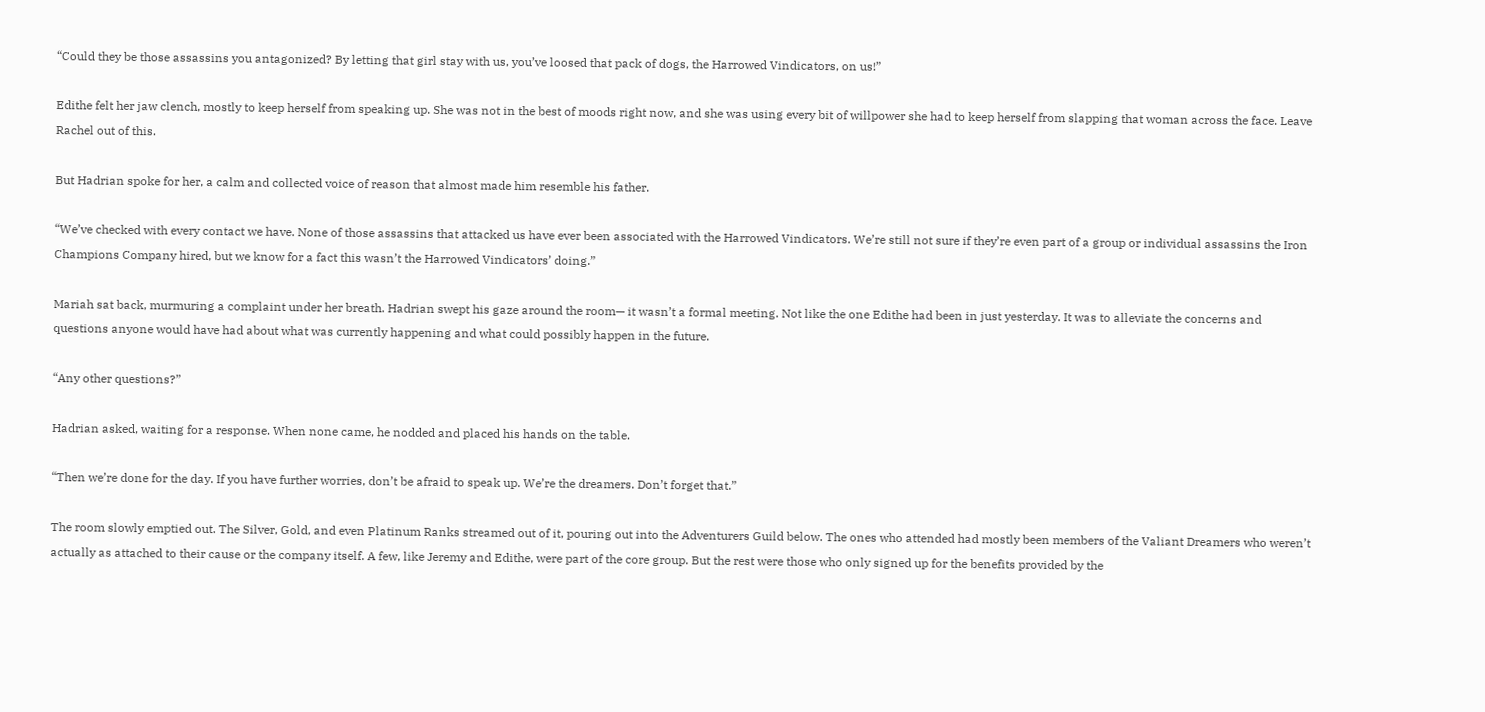“Could they be those assassins you antagonized? By letting that girl stay with us, you’ve loosed that pack of dogs, the Harrowed Vindicators, on us!”

Edithe felt her jaw clench, mostly to keep herself from speaking up. She was not in the best of moods right now, and she was using every bit of willpower she had to keep herself from slapping that woman across the face. Leave Rachel out of this.

But Hadrian spoke for her, a calm and collected voice of reason that almost made him resemble his father.

“We’ve checked with every contact we have. None of those assassins that attacked us have ever been associated with the Harrowed Vindicators. We’re still not sure if they’re even part of a group or individual assassins the Iron Champions Company hired, but we know for a fact this wasn’t the Harrowed Vindicators’ doing.”

Mariah sat back, murmuring a complaint under her breath. Hadrian swept his gaze around the room— it wasn’t a formal meeting. Not like the one Edithe had been in just yesterday. It was to alleviate the concerns and questions anyone would have had about what was currently happening and what could possibly happen in the future.

“Any other questions?”

Hadrian asked, waiting for a response. When none came, he nodded and placed his hands on the table.

“Then we’re done for the day. If you have further worries, don’t be afraid to speak up. We’re the dreamers. Don’t forget that.”

The room slowly emptied out. The Silver, Gold, and even Platinum Ranks streamed out of it, pouring out into the Adventurers Guild below. The ones who attended had mostly been members of the Valiant Dreamers who weren’t actually as attached to their cause or the company itself. A few, like Jeremy and Edithe, were part of the core group. But the rest were those who only signed up for the benefits provided by the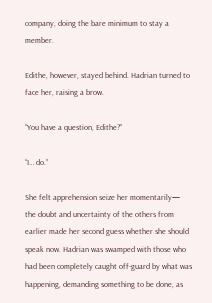company, doing the bare minimum to stay a member.

Edithe, however, stayed behind. Hadrian turned to face her, raising a brow.

“You have a question, Edithe?”

“I… do.”

She felt apprehension seize her momentarily— the doubt and uncertainty of the others from earlier made her second guess whether she should speak now. Hadrian was swamped with those who had been completely caught off-guard by what was happening, demanding something to be done, as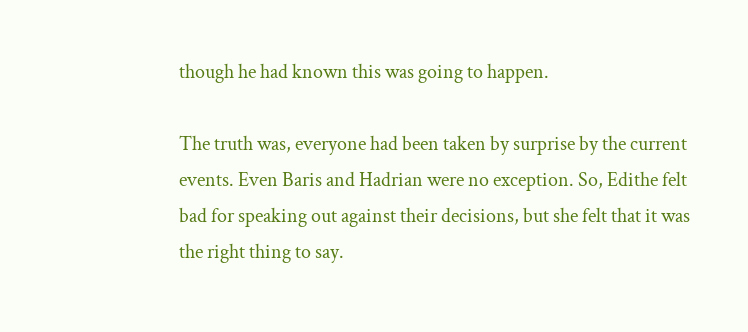though he had known this was going to happen.

The truth was, everyone had been taken by surprise by the current events. Even Baris and Hadrian were no exception. So, Edithe felt bad for speaking out against their decisions, but she felt that it was the right thing to say.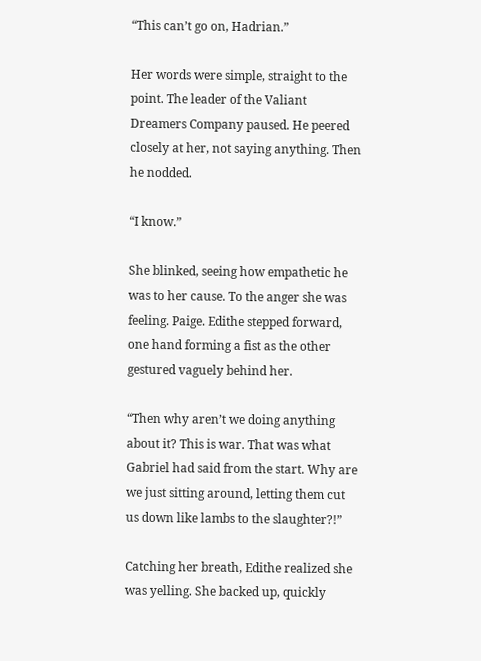“This can’t go on, Hadrian.”

Her words were simple, straight to the point. The leader of the Valiant Dreamers Company paused. He peered closely at her, not saying anything. Then he nodded.

“I know.”

She blinked, seeing how empathetic he was to her cause. To the anger she was feeling. Paige. Edithe stepped forward, one hand forming a fist as the other gestured vaguely behind her.

“Then why aren’t we doing anything about it? This is war. That was what Gabriel had said from the start. Why are we just sitting around, letting them cut us down like lambs to the slaughter?!”

Catching her breath, Edithe realized she was yelling. She backed up, quickly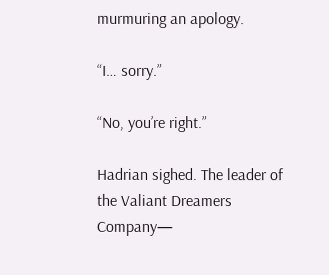murmuring an apology.

“I… sorry.”

“No, you’re right.”

Hadrian sighed. The leader of the Valiant Dreamers Company—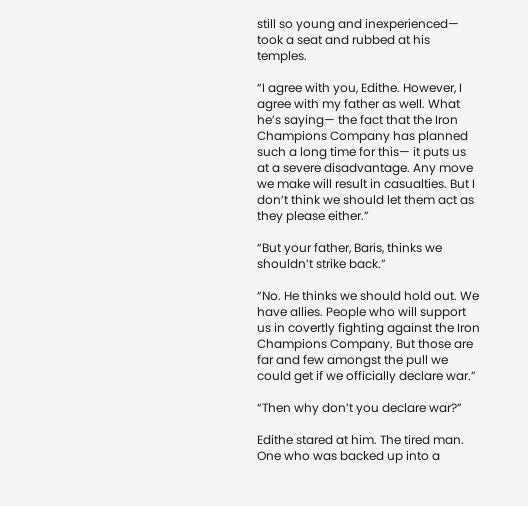still so young and inexperienced— took a seat and rubbed at his temples.

“I agree with you, Edithe. However, I agree with my father as well. What he’s saying— the fact that the Iron Champions Company has planned such a long time for this— it puts us at a severe disadvantage. Any move we make will result in casualties. But I don’t think we should let them act as they please either.”

“But your father, Baris, thinks we shouldn’t strike back.”

“No. He thinks we should hold out. We have allies. People who will support us in covertly fighting against the Iron Champions Company. But those are far and few amongst the pull we could get if we officially declare war.”

“Then why don’t you declare war?”

Edithe stared at him. The tired man. One who was backed up into a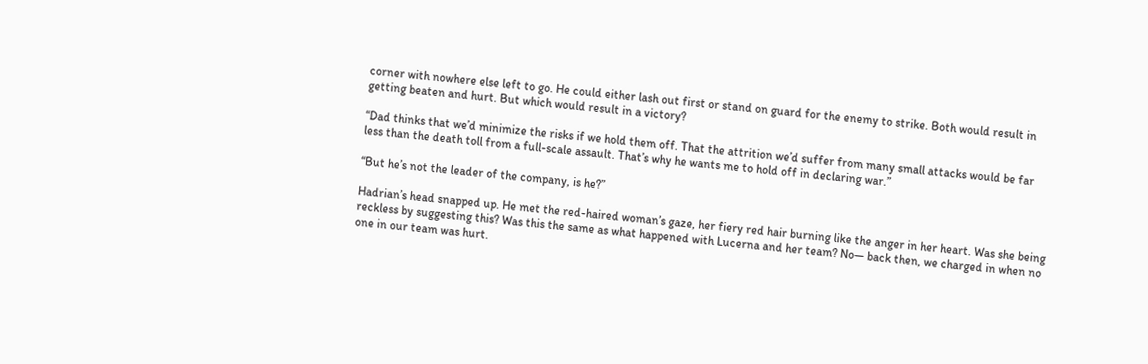corner with nowhere else left to go. He could either lash out first or stand on guard for the enemy to strike. Both would result in getting beaten and hurt. But which would result in a victory?

“Dad thinks that we’d minimize the risks if we hold them off. That the attrition we’d suffer from many small attacks would be far less than the death toll from a full-scale assault. That’s why he wants me to hold off in declaring war.”

“But he’s not the leader of the company, is he?”

Hadrian’s head snapped up. He met the red-haired woman’s gaze, her fiery red hair burning like the anger in her heart. Was she being reckless by suggesting this? Was this the same as what happened with Lucerna and her team? No— back then, we charged in when no one in our team was hurt.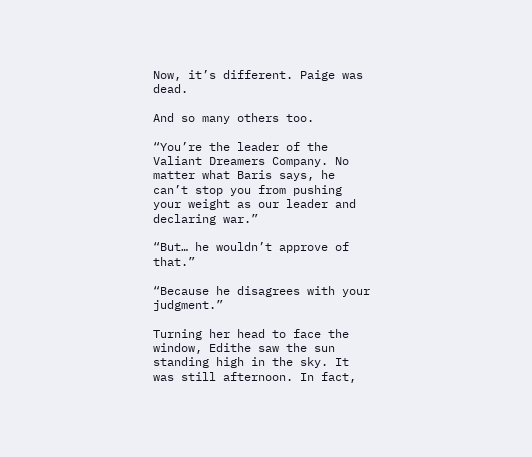Now, it’s different. Paige was dead.

And so many others too.

“You’re the leader of the Valiant Dreamers Company. No matter what Baris says, he can’t stop you from pushing your weight as our leader and declaring war.”

“But… he wouldn’t approve of that.”

“Because he disagrees with your judgment.”

Turning her head to face the window, Edithe saw the sun standing high in the sky. It was still afternoon. In fact,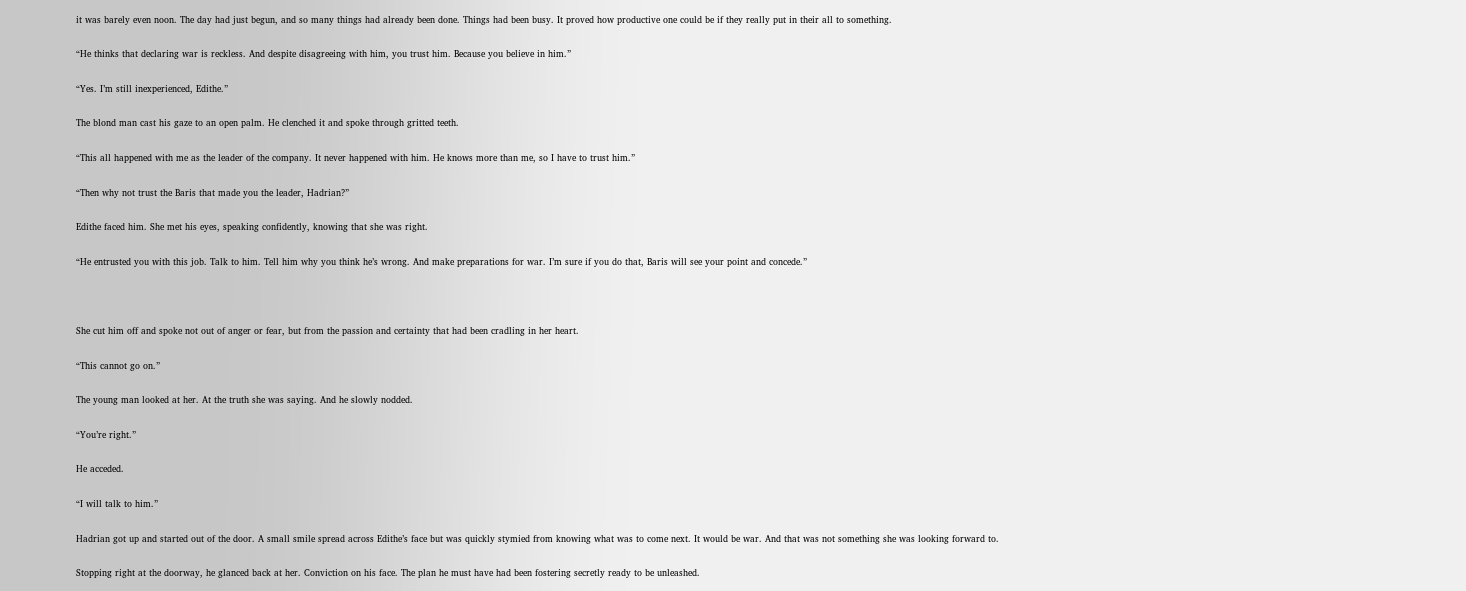it was barely even noon. The day had just begun, and so many things had already been done. Things had been busy. It proved how productive one could be if they really put in their all to something.

“He thinks that declaring war is reckless. And despite disagreeing with him, you trust him. Because you believe in him.”

“Yes. I’m still inexperienced, Edithe.”

The blond man cast his gaze to an open palm. He clenched it and spoke through gritted teeth.

“This all happened with me as the leader of the company. It never happened with him. He knows more than me, so I have to trust him.”

“Then why not trust the Baris that made you the leader, Hadrian?”

Edithe faced him. She met his eyes, speaking confidently, knowing that she was right.

“He entrusted you with this job. Talk to him. Tell him why you think he’s wrong. And make preparations for war. I’m sure if you do that, Baris will see your point and concede.”



She cut him off and spoke not out of anger or fear, but from the passion and certainty that had been cradling in her heart.

“This cannot go on.”

The young man looked at her. At the truth she was saying. And he slowly nodded.

“You’re right.”

He acceded.

“I will talk to him.”

Hadrian got up and started out of the door. A small smile spread across Edithe’s face but was quickly stymied from knowing what was to come next. It would be war. And that was not something she was looking forward to.

Stopping right at the doorway, he glanced back at her. Conviction on his face. The plan he must have had been fostering secretly ready to be unleashed.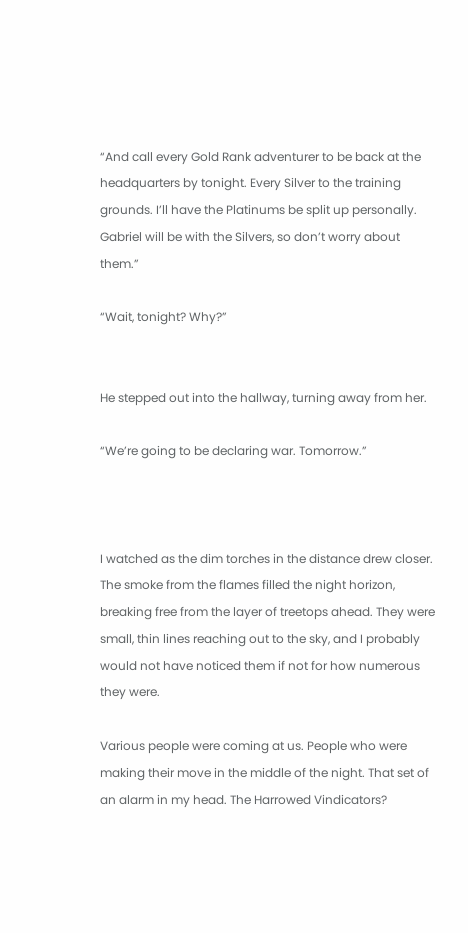“And call every Gold Rank adventurer to be back at the headquarters by tonight. Every Silver to the training grounds. I’ll have the Platinums be split up personally. Gabriel will be with the Silvers, so don’t worry about them.”

“Wait, tonight? Why?”


He stepped out into the hallway, turning away from her.

“We’re going to be declaring war. Tomorrow.”



I watched as the dim torches in the distance drew closer. The smoke from the flames filled the night horizon, breaking free from the layer of treetops ahead. They were small, thin lines reaching out to the sky, and I probably would not have noticed them if not for how numerous they were.

Various people were coming at us. People who were making their move in the middle of the night. That set of an alarm in my head. The Harrowed Vindicators?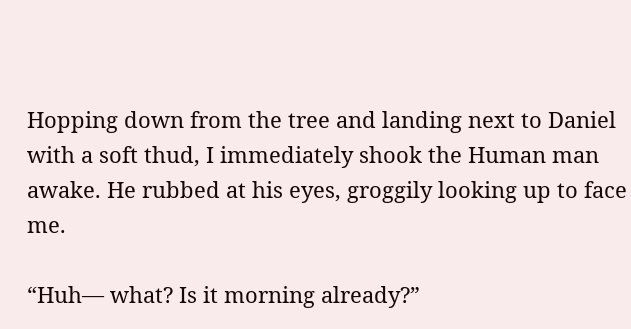Hopping down from the tree and landing next to Daniel with a soft thud, I immediately shook the Human man awake. He rubbed at his eyes, groggily looking up to face me.

“Huh— what? Is it morning already?”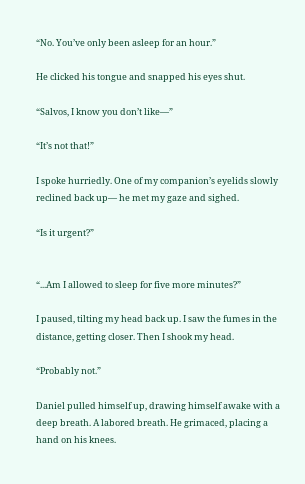“No. You’ve only been asleep for an hour.”

He clicked his tongue and snapped his eyes shut.

“Salvos, I know you don’t like—”

“It’s not that!”

I spoke hurriedly. One of my companion’s eyelids slowly reclined back up— he met my gaze and sighed.

“Is it urgent?”


“...Am I allowed to sleep for five more minutes?”

I paused, tilting my head back up. I saw the fumes in the distance, getting closer. Then I shook my head.

“Probably not.”

Daniel pulled himself up, drawing himself awake with a deep breath. A labored breath. He grimaced, placing a hand on his knees.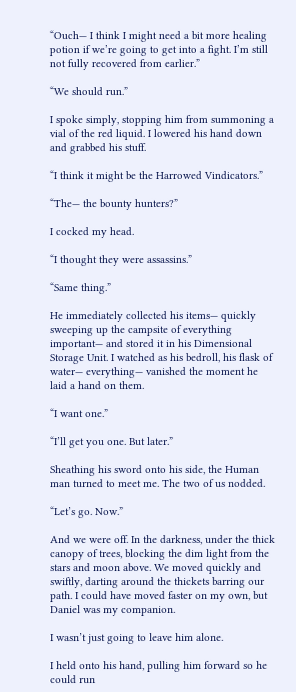“Ouch— I think I might need a bit more healing potion if we’re going to get into a fight. I’m still not fully recovered from earlier.”

“We should run.”

I spoke simply, stopping him from summoning a vial of the red liquid. I lowered his hand down and grabbed his stuff.

“I think it might be the Harrowed Vindicators.”

“The— the bounty hunters?”

I cocked my head.

“I thought they were assassins.”

“Same thing.”

He immediately collected his items— quickly sweeping up the campsite of everything important— and stored it in his Dimensional Storage Unit. I watched as his bedroll, his flask of water— everything— vanished the moment he laid a hand on them.

“I want one.”

“I’ll get you one. But later.”

Sheathing his sword onto his side, the Human man turned to meet me. The two of us nodded.

“Let’s go. Now.”

And we were off. In the darkness, under the thick canopy of trees, blocking the dim light from the stars and moon above. We moved quickly and swiftly, darting around the thickets barring our path. I could have moved faster on my own, but Daniel was my companion.

I wasn’t just going to leave him alone.

I held onto his hand, pulling him forward so he could run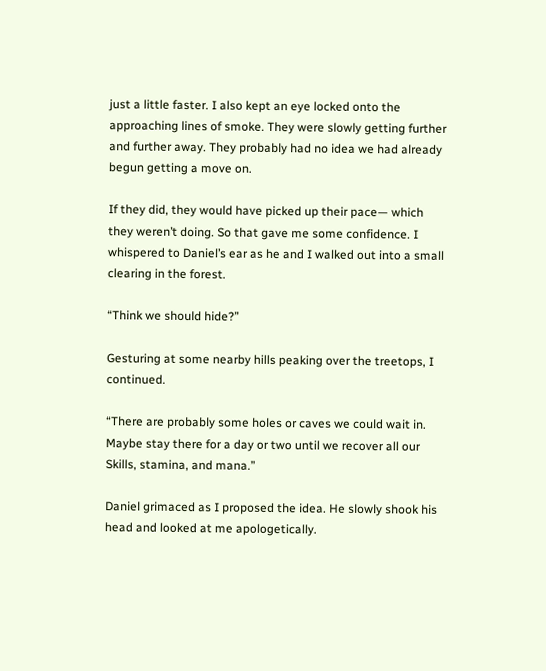just a little faster. I also kept an eye locked onto the approaching lines of smoke. They were slowly getting further and further away. They probably had no idea we had already begun getting a move on.

If they did, they would have picked up their pace— which they weren’t doing. So that gave me some confidence. I whispered to Daniel’s ear as he and I walked out into a small clearing in the forest.

“Think we should hide?”

Gesturing at some nearby hills peaking over the treetops, I continued.

“There are probably some holes or caves we could wait in. Maybe stay there for a day or two until we recover all our Skills, stamina, and mana.”

Daniel grimaced as I proposed the idea. He slowly shook his head and looked at me apologetically.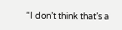“I don’t think that’s a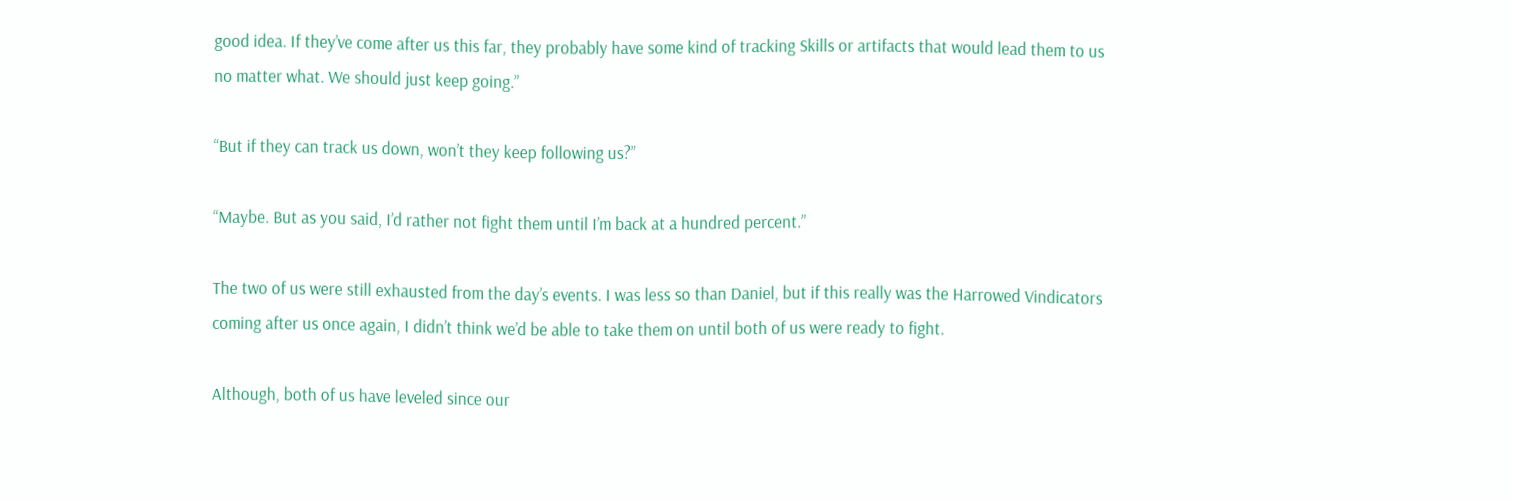good idea. If they’ve come after us this far, they probably have some kind of tracking Skills or artifacts that would lead them to us no matter what. We should just keep going.”

“But if they can track us down, won’t they keep following us?”

“Maybe. But as you said, I’d rather not fight them until I’m back at a hundred percent.”

The two of us were still exhausted from the day’s events. I was less so than Daniel, but if this really was the Harrowed Vindicators coming after us once again, I didn’t think we’d be able to take them on until both of us were ready to fight.

Although, both of us have leveled since our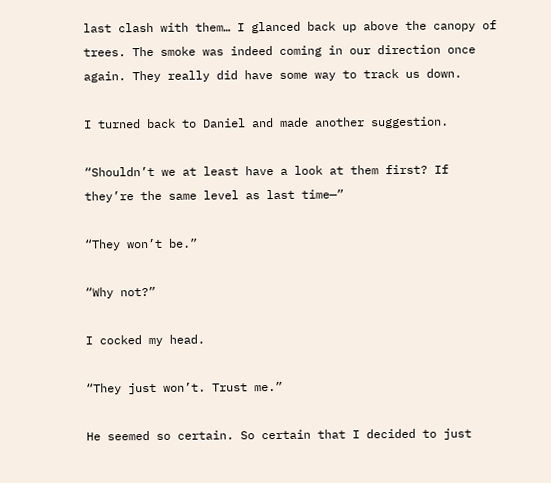last clash with them… I glanced back up above the canopy of trees. The smoke was indeed coming in our direction once again. They really did have some way to track us down.

I turned back to Daniel and made another suggestion.

“Shouldn’t we at least have a look at them first? If they’re the same level as last time—”

“They won’t be.”

“Why not?”

I cocked my head.

“They just won’t. Trust me.”

He seemed so certain. So certain that I decided to just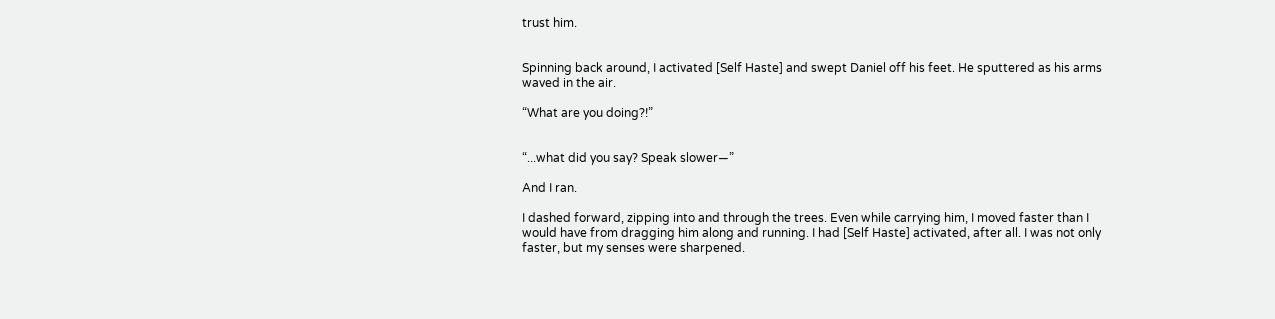trust him.


Spinning back around, I activated [Self Haste] and swept Daniel off his feet. He sputtered as his arms waved in the air.

“What are you doing?!”


“...what did you say? Speak slower—”

And I ran.

I dashed forward, zipping into and through the trees. Even while carrying him, I moved faster than I would have from dragging him along and running. I had [Self Haste] activated, after all. I was not only faster, but my senses were sharpened.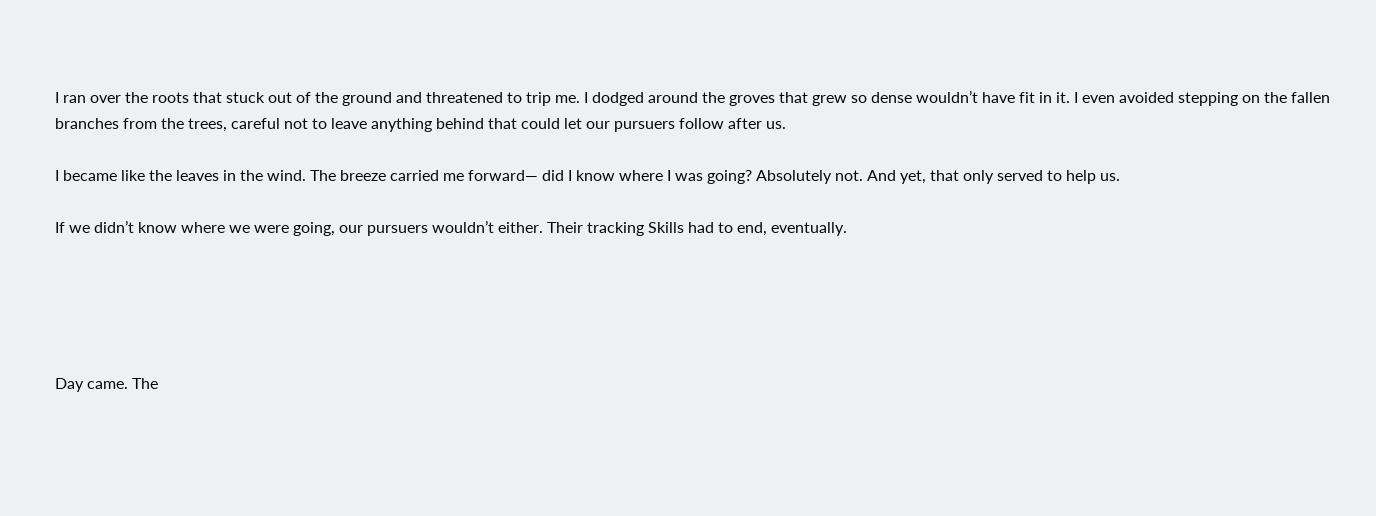I ran over the roots that stuck out of the ground and threatened to trip me. I dodged around the groves that grew so dense wouldn’t have fit in it. I even avoided stepping on the fallen branches from the trees, careful not to leave anything behind that could let our pursuers follow after us.

I became like the leaves in the wind. The breeze carried me forward— did I know where I was going? Absolutely not. And yet, that only served to help us.

If we didn’t know where we were going, our pursuers wouldn’t either. Their tracking Skills had to end, eventually.





Day came. The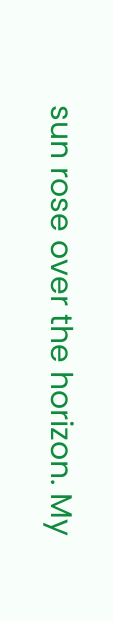sun rose over the horizon. My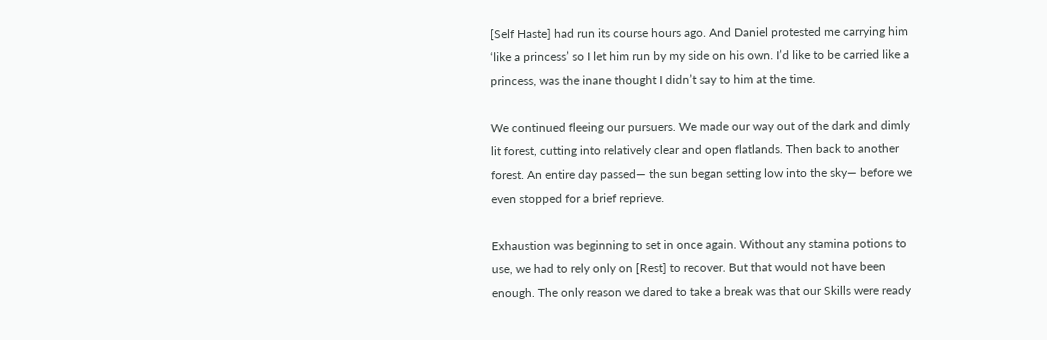[Self Haste] had run its course hours ago. And Daniel protested me carrying him ‘like a princess’ so I let him run by my side on his own. I’d like to be carried like a princess, was the inane thought I didn’t say to him at the time.

We continued fleeing our pursuers. We made our way out of the dark and dimly lit forest, cutting into relatively clear and open flatlands. Then back to another forest. An entire day passed— the sun began setting low into the sky— before we even stopped for a brief reprieve.

Exhaustion was beginning to set in once again. Without any stamina potions to use, we had to rely only on [Rest] to recover. But that would not have been enough. The only reason we dared to take a break was that our Skills were ready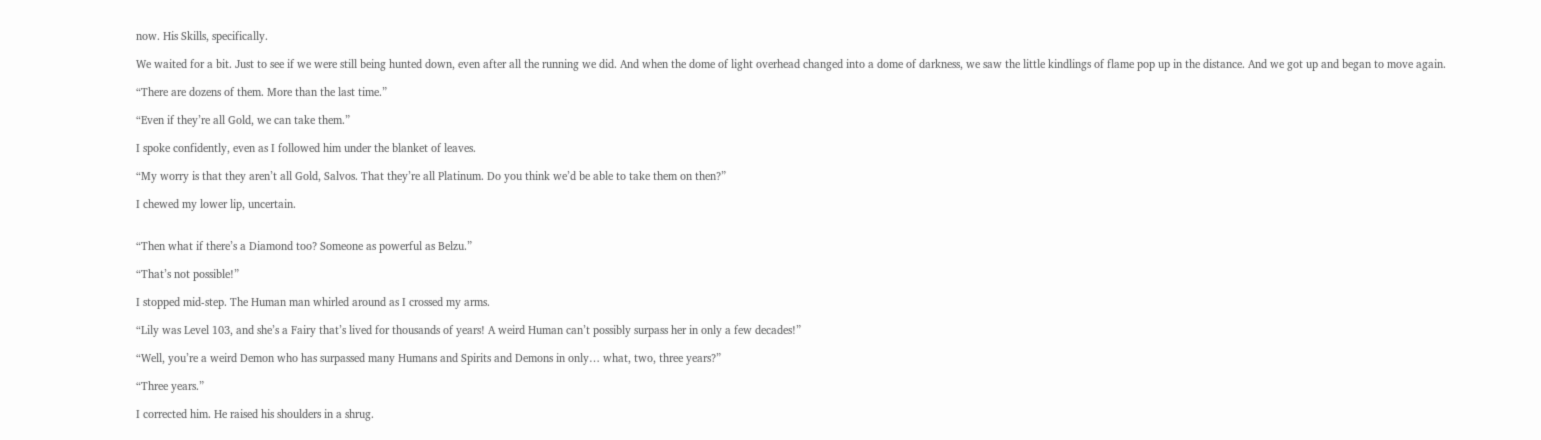now. His Skills, specifically.

We waited for a bit. Just to see if we were still being hunted down, even after all the running we did. And when the dome of light overhead changed into a dome of darkness, we saw the little kindlings of flame pop up in the distance. And we got up and began to move again.

“There are dozens of them. More than the last time.”

“Even if they’re all Gold, we can take them.”

I spoke confidently, even as I followed him under the blanket of leaves.

“My worry is that they aren’t all Gold, Salvos. That they’re all Platinum. Do you think we’d be able to take them on then?”

I chewed my lower lip, uncertain.


“Then what if there’s a Diamond too? Someone as powerful as Belzu.”

“That’s not possible!”

I stopped mid-step. The Human man whirled around as I crossed my arms.

“Lily was Level 103, and she’s a Fairy that’s lived for thousands of years! A weird Human can’t possibly surpass her in only a few decades!”

“Well, you’re a weird Demon who has surpassed many Humans and Spirits and Demons in only… what, two, three years?”

“Three years.”

I corrected him. He raised his shoulders in a shrug.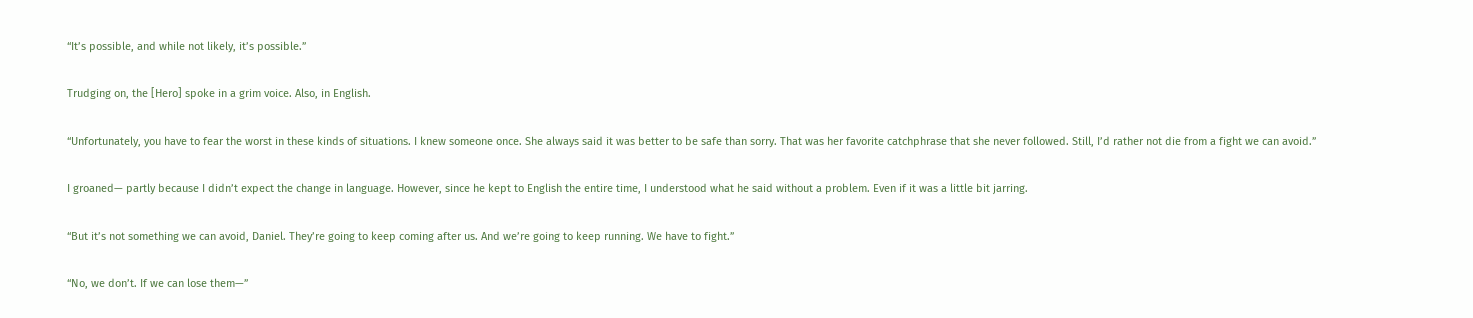“It’s possible, and while not likely, it’s possible.”

Trudging on, the [Hero] spoke in a grim voice. Also, in English.

“Unfortunately, you have to fear the worst in these kinds of situations. I knew someone once. She always said it was better to be safe than sorry. That was her favorite catchphrase that she never followed. Still, I’d rather not die from a fight we can avoid.”

I groaned— partly because I didn’t expect the change in language. However, since he kept to English the entire time, I understood what he said without a problem. Even if it was a little bit jarring.

“But it’s not something we can avoid, Daniel. They’re going to keep coming after us. And we’re going to keep running. We have to fight.”

“No, we don’t. If we can lose them—”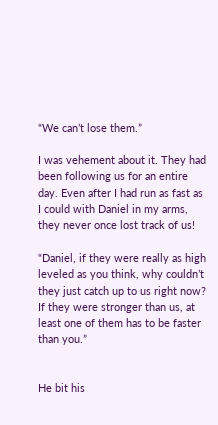“We can’t lose them.”

I was vehement about it. They had been following us for an entire day. Even after I had run as fast as I could with Daniel in my arms, they never once lost track of us!

“Daniel, if they were really as high leveled as you think, why couldn’t they just catch up to us right now? If they were stronger than us, at least one of them has to be faster than you.”


He bit his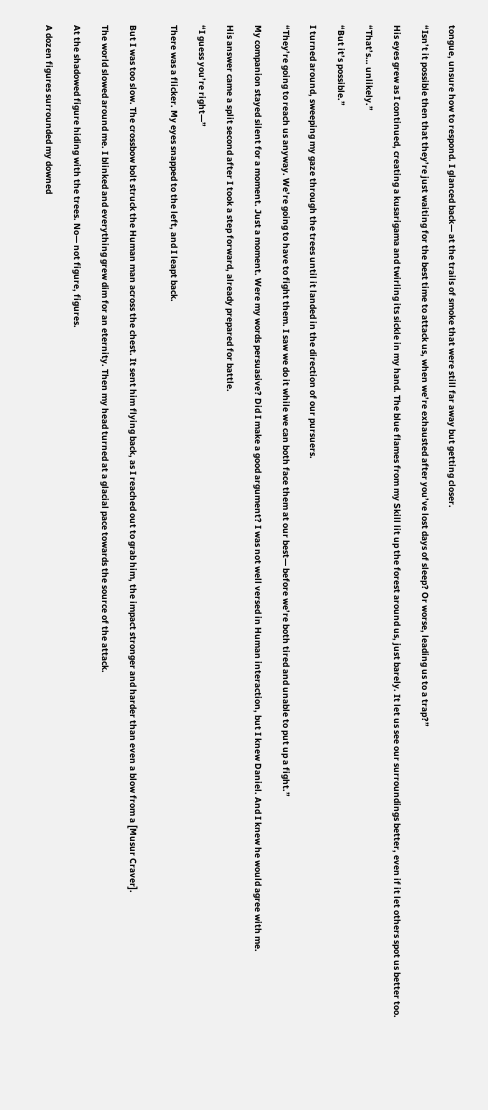tongue, unsure how to respond. I glanced back— at the trails of smoke that were still far away but getting closer.

“Isn’t it possible then that they’re just waiting for the best time to attack us, when we’re exhausted after you’ve lost days of sleep? Or worse, leading us to a trap?”

His eyes grew as I continued, creating a kusarigama and twirling its sickle in my hand. The blue flames from my Skill lit up the forest around us, just barely. It let us see our surroundings better, even if it let others spot us better too.

“That’s… unlikely.”

“But it’s possible.”

I turned around, sweeping my gaze through the trees until it landed in the direction of our pursuers.

“They’re going to reach us anyway. We’re going to have to fight them. I saw we do it while we can both face them at our best— before we’re both tired and unable to put up a fight.”

My companion stayed silent for a moment. Just a moment. Were my words persuasive? Did I make a good argument? I was not well versed in Human interaction, but I knew Daniel. And I knew he would agree with me.

His answer came a split second after I took a step forward, already prepared for battle.

“I guess you’re right—”

There was a flicker. My eyes snapped to the left, and I leapt back.


But I was too slow. The crossbow bolt struck the Human man across the chest. It sent him flying back, as I reached out to grab him, the impact stronger and harder than even a blow from a [Musur Craver].

The world slowed around me. I blinked and everything grew dim for an eternity. Then my head turned at a glacial pace towards the source of the attack.

At the shadowed figure hiding with the trees. No— not figure, figures.

A dozen figures surrounded my downed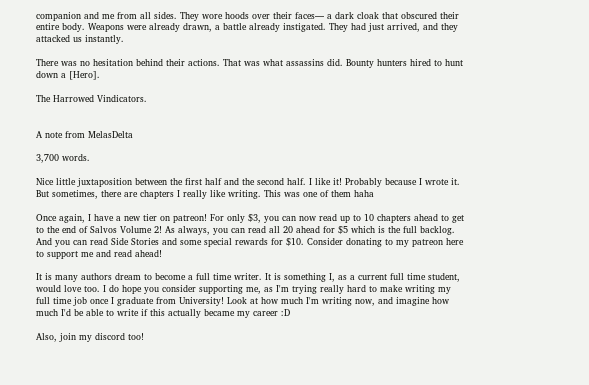companion and me from all sides. They wore hoods over their faces— a dark cloak that obscured their entire body. Weapons were already drawn, a battle already instigated. They had just arrived, and they attacked us instantly.

There was no hesitation behind their actions. That was what assassins did. Bounty hunters hired to hunt down a [Hero].

The Harrowed Vindicators.


A note from MelasDelta

3,700 words.

Nice little juxtaposition between the first half and the second half. I like it! Probably because I wrote it. But sometimes, there are chapters I really like writing. This was one of them haha

Once again, I have a new tier on patreon! For only $3, you can now read up to 10 chapters ahead to get to the end of Salvos Volume 2! As always, you can read all 20 ahead for $5 which is the full backlog. And you can read Side Stories and some special rewards for $10. Consider donating to my patreon here to support me and read ahead!

It is many authors dream to become a full time writer. It is something I, as a current full time student, would love too. I do hope you consider supporting me, as I'm trying really hard to make writing my full time job once I graduate from University! Look at how much I'm writing now, and imagine how much I'd be able to write if this actually became my career :D

Also, join my discord too!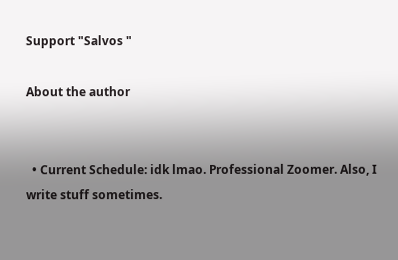Support "Salvos "

About the author


  • Current Schedule: idk lmao. Professional Zoomer. Also, I write stuff sometimes.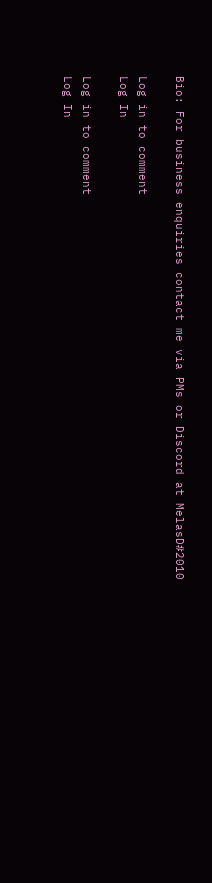Bio: For business enquiries contact me via PMs or Discord at MelasD#2010

Log in to comment
Log In

Log in to comment
Log In